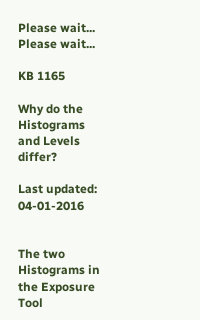Please wait...
Please wait...

KB 1165

Why do the Histograms and Levels differ?

Last updated: 04-01-2016


The two Histograms in the Exposure Tool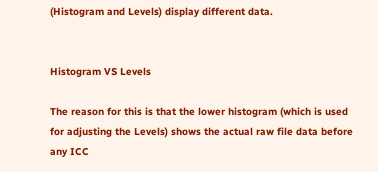(Histogram and Levels) display different data.


Histogram VS Levels

The reason for this is that the lower histogram (which is used for adjusting the Levels) shows the actual raw file data before any ICC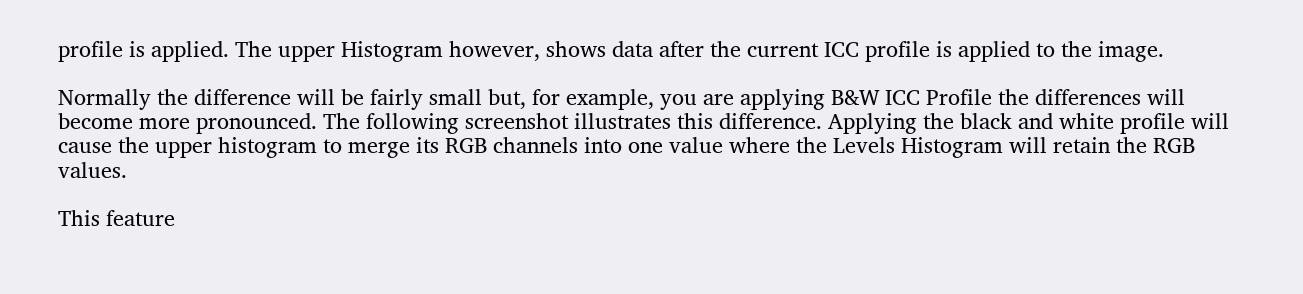profile is applied. The upper Histogram however, shows data after the current ICC profile is applied to the image.

Normally the difference will be fairly small but, for example, you are applying B&W ICC Profile the differences will become more pronounced. The following screenshot illustrates this difference. Applying the black and white profile will cause the upper histogram to merge its RGB channels into one value where the Levels Histogram will retain the RGB values.

This feature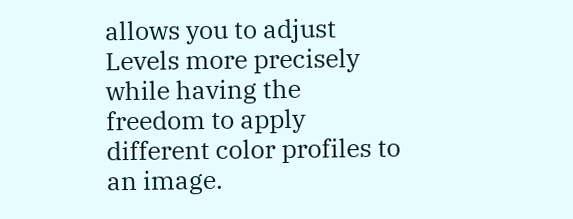allows you to adjust Levels more precisely while having the freedom to apply different color profiles to an image.